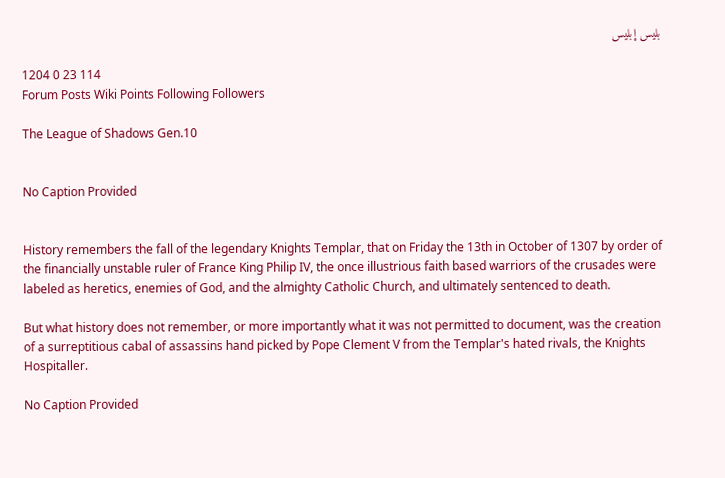بليس إبليس

1204 0 23 114
Forum Posts Wiki Points Following Followers

The League of Shadows Gen.10


No Caption Provided


History remembers the fall of the legendary Knights Templar, that on Friday the 13th in October of 1307 by order of the financially unstable ruler of France King Philip IV, the once illustrious faith based warriors of the crusades were labeled as heretics, enemies of God, and the almighty Catholic Church, and ultimately sentenced to death.

But what history does not remember, or more importantly what it was not permitted to document, was the creation of a surreptitious cabal of assassins hand picked by Pope Clement V from the Templar's hated rivals, the Knights Hospitaller.

No Caption Provided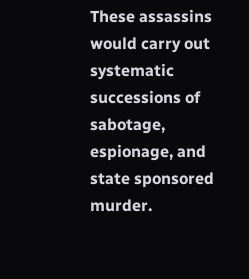These assassins would carry out systematic successions of sabotage, espionage, and state sponsored murder.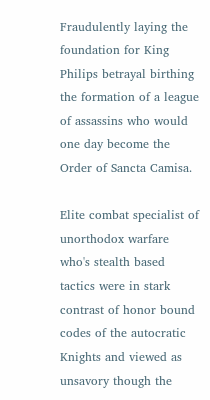Fraudulently laying the foundation for King Philips betrayal birthing the formation of a league of assassins who would one day become the Order of Sancta Camisa.

Elite combat specialist of unorthodox warfare who's stealth based tactics were in stark contrast of honor bound codes of the autocratic Knights and viewed as unsavory though the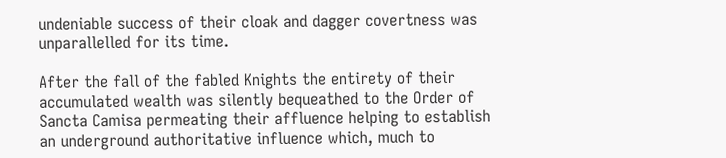undeniable success of their cloak and dagger covertness was unparallelled for its time.

After the fall of the fabled Knights the entirety of their accumulated wealth was silently bequeathed to the Order of Sancta Camisa permeating their affluence helping to establish an underground authoritative influence which, much to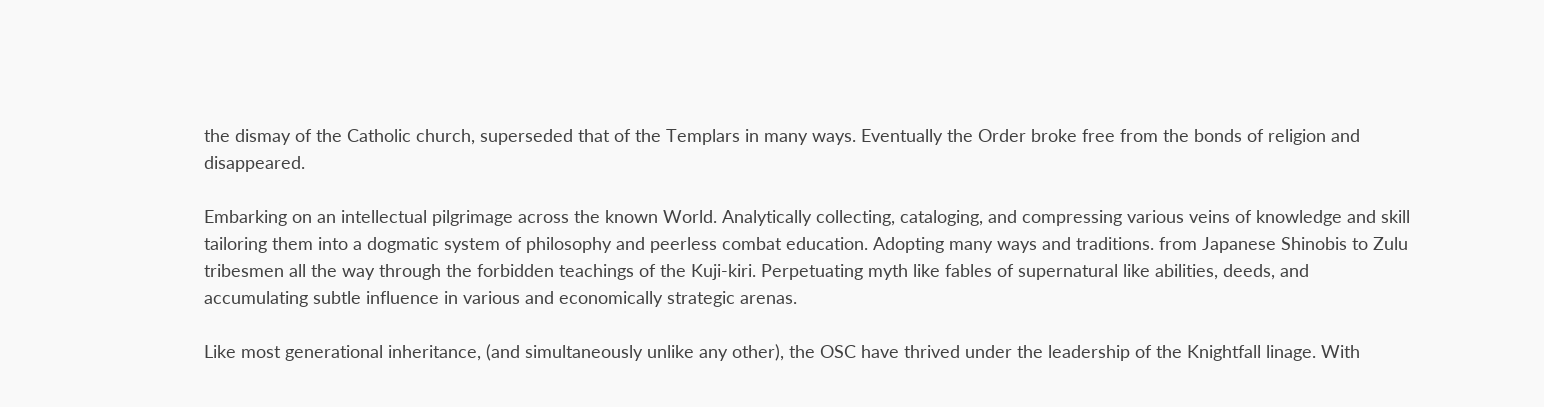the dismay of the Catholic church, superseded that of the Templars in many ways. Eventually the Order broke free from the bonds of religion and disappeared.

Embarking on an intellectual pilgrimage across the known World. Analytically collecting, cataloging, and compressing various veins of knowledge and skill tailoring them into a dogmatic system of philosophy and peerless combat education. Adopting many ways and traditions. from Japanese Shinobis to Zulu tribesmen all the way through the forbidden teachings of the Kuji-kiri. Perpetuating myth like fables of supernatural like abilities, deeds, and accumulating subtle influence in various and economically strategic arenas.

Like most generational inheritance, (and simultaneously unlike any other), the OSC have thrived under the leadership of the Knightfall linage. With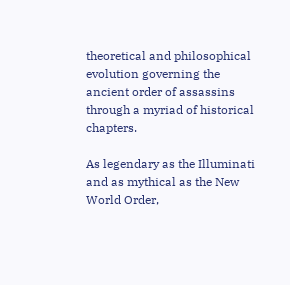theoretical and philosophical evolution governing the ancient order of assassins through a myriad of historical chapters.

As legendary as the Illuminati and as mythical as the New World Order,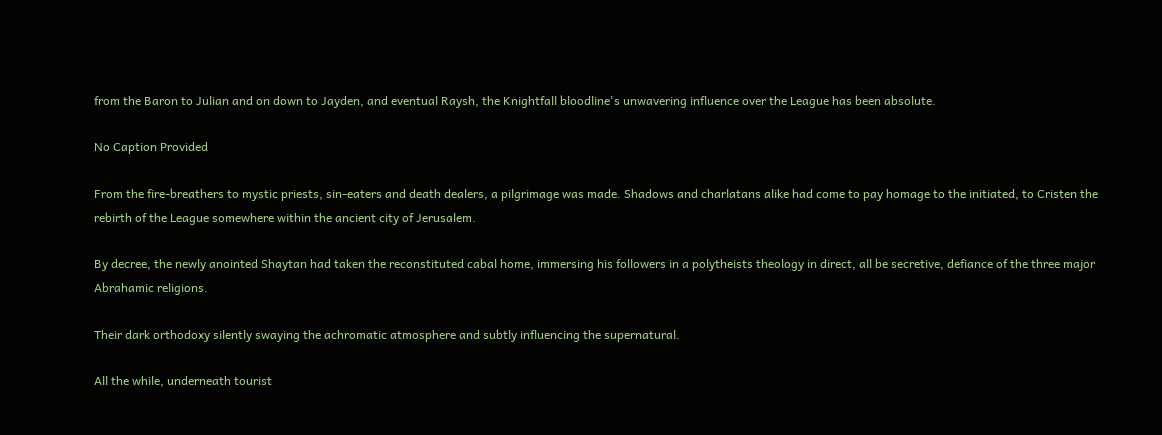from the Baron to Julian and on down to Jayden, and eventual Raysh, the Knightfall bloodline's unwavering influence over the League has been absolute.

No Caption Provided

From the fire-breathers to mystic priests, sin-eaters and death dealers, a pilgrimage was made. Shadows and charlatans alike had come to pay homage to the initiated, to Cristen the rebirth of the League somewhere within the ancient city of Jerusalem.

By decree, the newly anointed Shaytan had taken the reconstituted cabal home, immersing his followers in a polytheists theology in direct, all be secretive, defiance of the three major Abrahamic religions.

Their dark orthodoxy silently swaying the achromatic atmosphere and subtly influencing the supernatural.

All the while, underneath tourist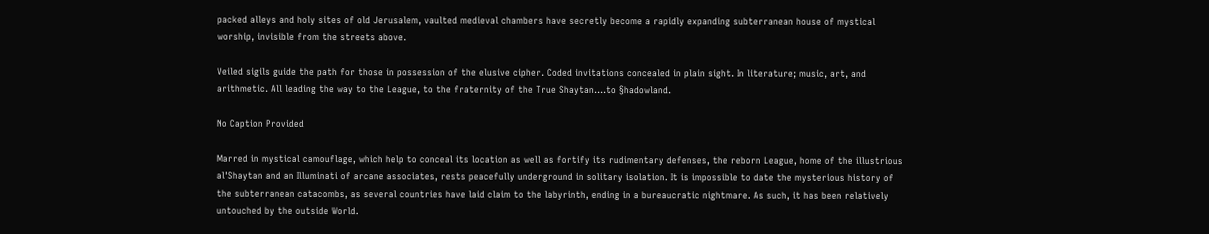packed alleys and holy sites of old Jerusalem, vaulted medieval chambers have secretly become a rapidly expanding subterranean house of mystical worship, invisible from the streets above.

Veiled sigils guide the path for those in possession of the elusive cipher. Coded invitations concealed in plain sight. In literature; music, art, and arithmetic. All leading the way to the League, to the fraternity of the True Shaytan....to §hadowland.

No Caption Provided

Marred in mystical camouflage, which help to conceal its location as well as fortify its rudimentary defenses, the reborn League, home of the illustrious al'Shaytan and an Illuminati of arcane associates, rests peacefully underground in solitary isolation. It is impossible to date the mysterious history of the subterranean catacombs, as several countries have laid claim to the labyrinth, ending in a bureaucratic nightmare. As such, it has been relatively untouched by the outside World.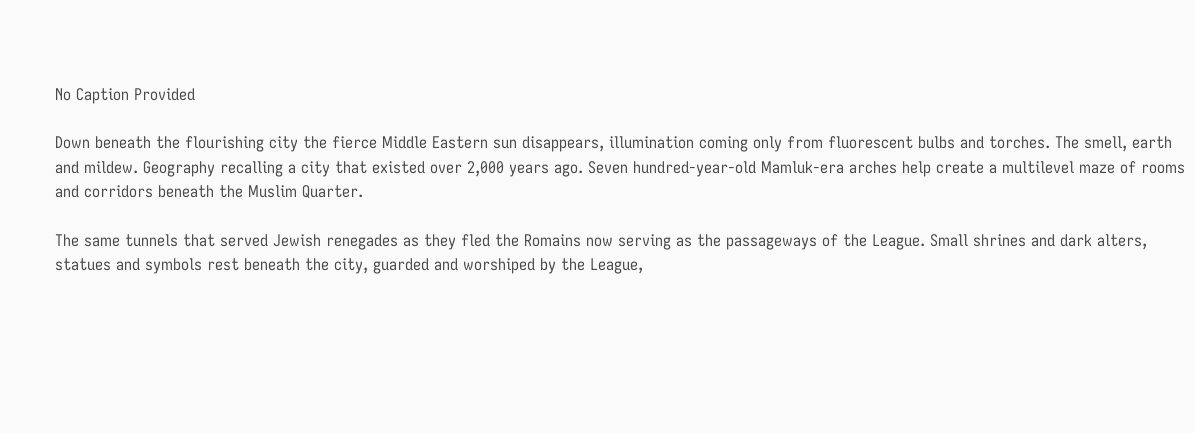No Caption Provided

Down beneath the flourishing city the fierce Middle Eastern sun disappears, illumination coming only from fluorescent bulbs and torches. The smell, earth and mildew. Geography recalling a city that existed over 2,000 years ago. Seven hundred-year-old Mamluk-era arches help create a multilevel maze of rooms and corridors beneath the Muslim Quarter.

The same tunnels that served Jewish renegades as they fled the Romains now serving as the passageways of the League. Small shrines and dark alters, statues and symbols rest beneath the city, guarded and worshiped by the League,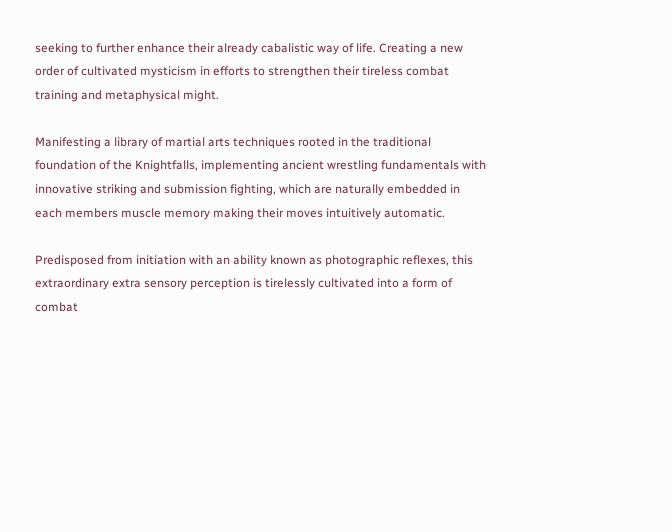seeking to further enhance their already cabalistic way of life. Creating a new order of cultivated mysticism in efforts to strengthen their tireless combat training and metaphysical might.

Manifesting a library of martial arts techniques rooted in the traditional foundation of the Knightfalls, implementing ancient wrestling fundamentals with innovative striking and submission fighting, which are naturally embedded in each members muscle memory making their moves intuitively automatic.

Predisposed from initiation with an ability known as photographic reflexes, this extraordinary extra sensory perception is tirelessly cultivated into a form of combat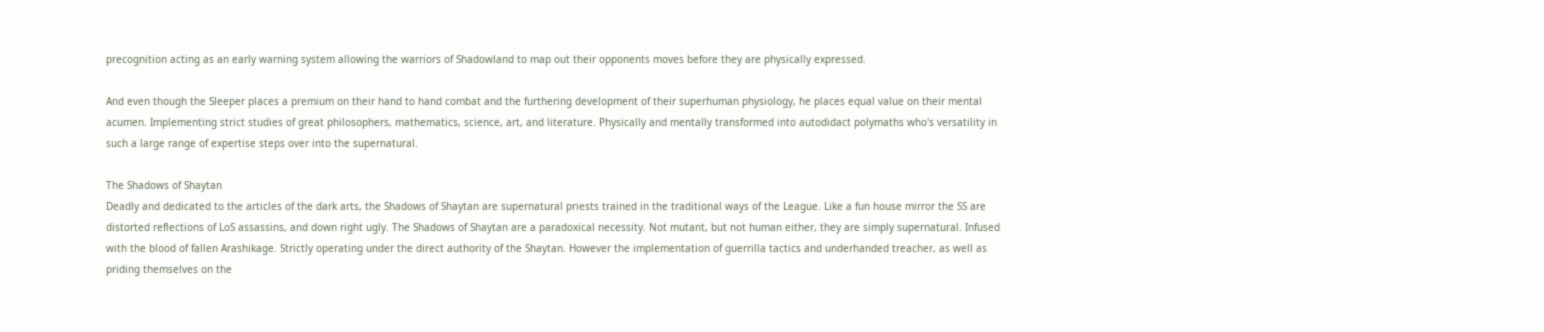precognition acting as an early warning system allowing the warriors of Shadowland to map out their opponents moves before they are physically expressed.

And even though the Sleeper places a premium on their hand to hand combat and the furthering development of their superhuman physiology, he places equal value on their mental acumen. Implementing strict studies of great philosophers, mathematics, science, art, and literature. Physically and mentally transformed into autodidact polymaths who's versatility in such a large range of expertise steps over into the supernatural.

The Shadows of Shaytan
Deadly and dedicated to the articles of the dark arts, the Shadows of Shaytan are supernatural priests trained in the traditional ways of the League. Like a fun house mirror the SS are distorted reflections of LoS assassins, and down right ugly. The Shadows of Shaytan are a paradoxical necessity. Not mutant, but not human either, they are simply supernatural. Infused with the blood of fallen Arashikage. Strictly operating under the direct authority of the Shaytan. However the implementation of guerrilla tactics and underhanded treacher, as well as priding themselves on the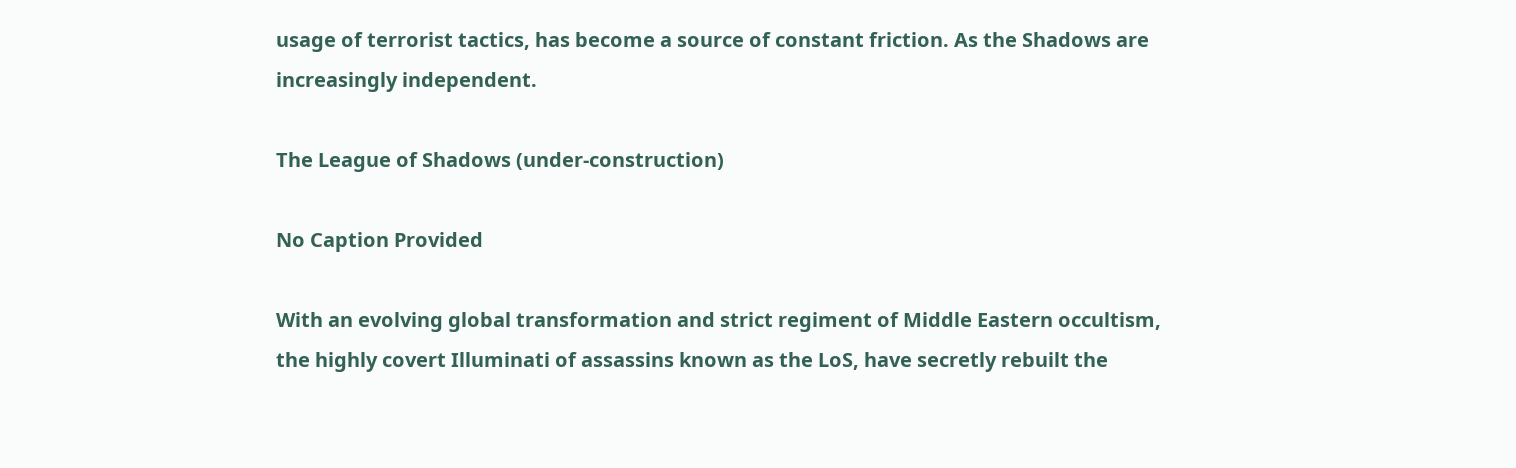usage of terrorist tactics, has become a source of constant friction. As the Shadows are increasingly independent.

The League of Shadows (under-construction)

No Caption Provided

With an evolving global transformation and strict regiment of Middle Eastern occultism, the highly covert Illuminati of assassins known as the LoS, have secretly rebuilt the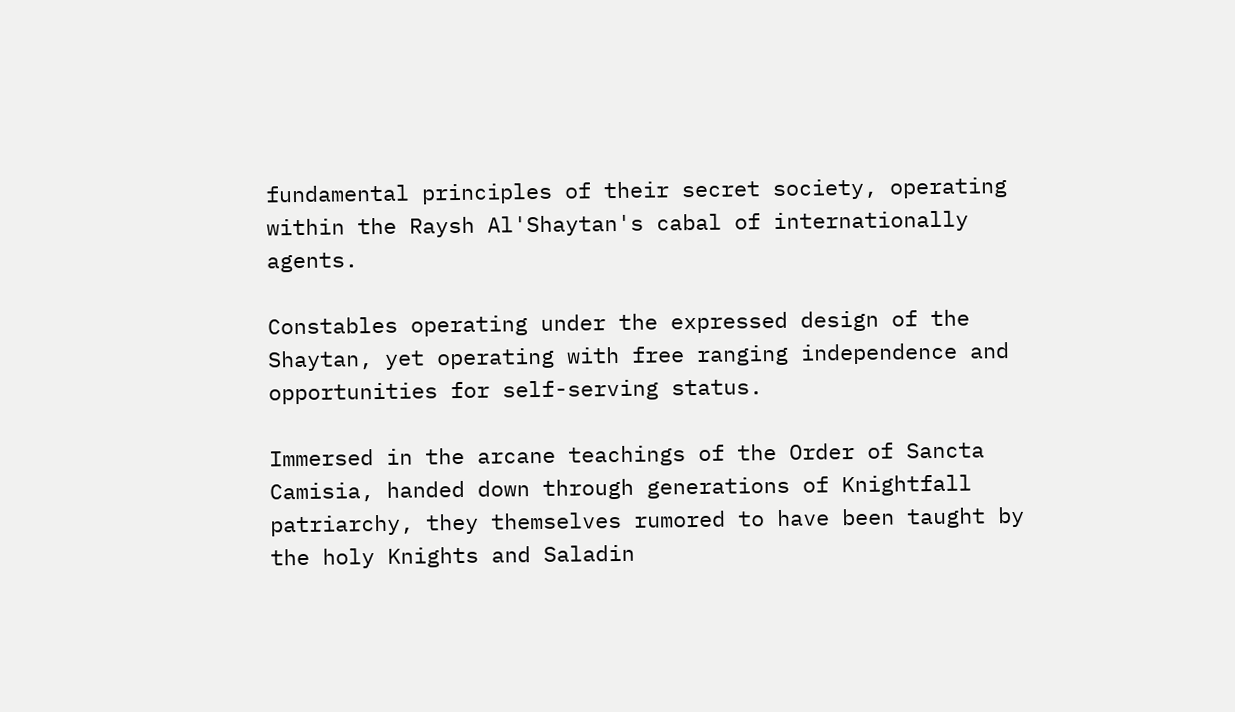fundamental principles of their secret society, operating within the Raysh Al'Shaytan's cabal of internationally agents.

Constables operating under the expressed design of the Shaytan, yet operating with free ranging independence and opportunities for self-serving status.

Immersed in the arcane teachings of the Order of Sancta Camisia, handed down through generations of Knightfall patriarchy, they themselves rumored to have been taught by the holy Knights and Saladin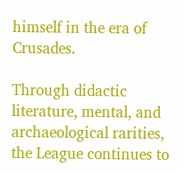himself in the era of Crusades.

Through didactic literature, mental, and archaeological rarities, the League continues to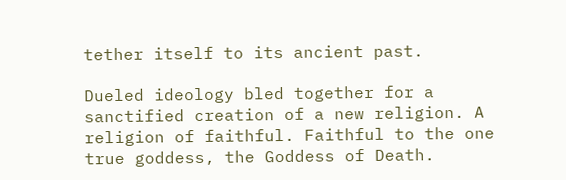tether itself to its ancient past.

Dueled ideology bled together for a sanctified creation of a new religion. A religion of faithful. Faithful to the one true goddess, the Goddess of Death.